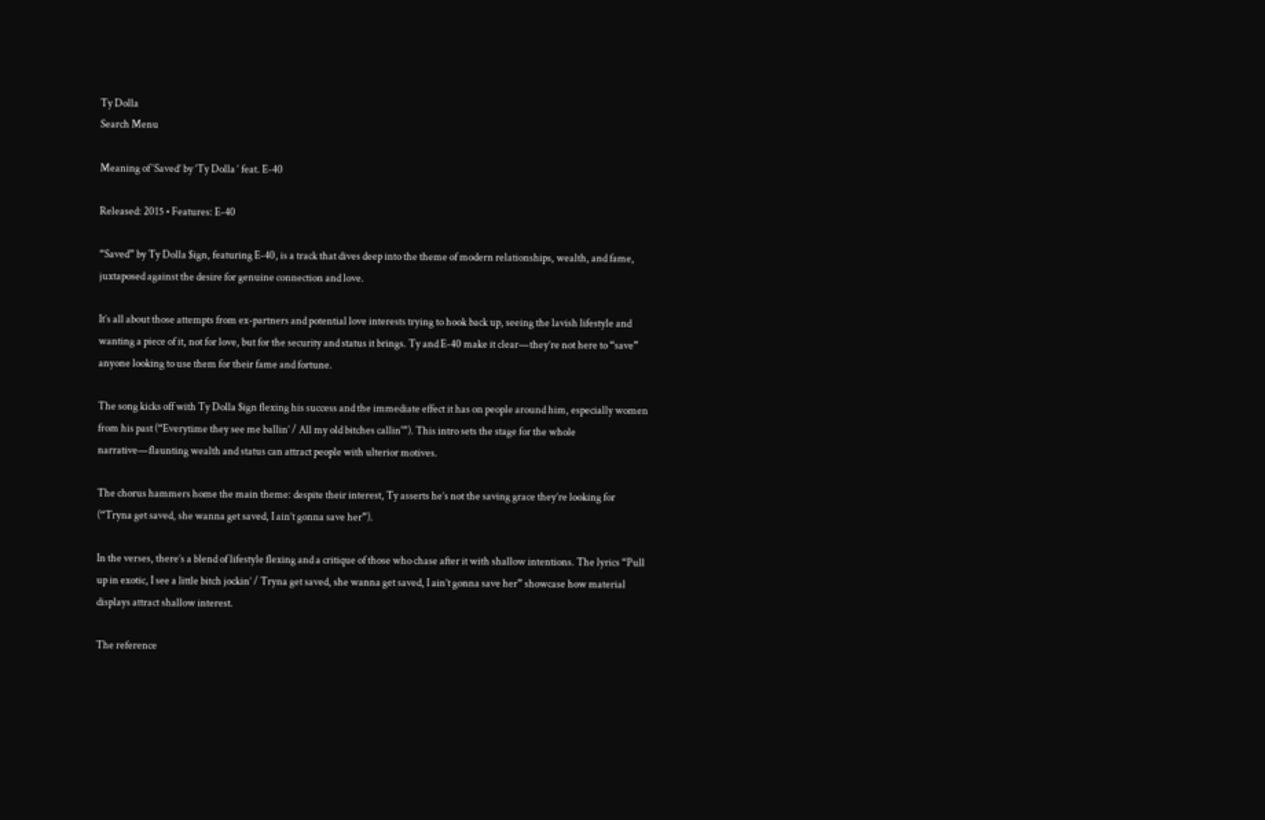Ty Dolla
Search Menu

Meaning of ‘Saved’ by ‘Ty Dolla ‘ feat. E-40

Released: 2015 • Features: E-40

“Saved” by Ty Dolla $ign, featuring E-40, is a track that dives deep into the theme of modern relationships, wealth, and fame, juxtaposed against the desire for genuine connection and love.

It’s all about those attempts from ex-partners and potential love interests trying to hook back up, seeing the lavish lifestyle and wanting a piece of it, not for love, but for the security and status it brings. Ty and E-40 make it clear—they’re not here to “save” anyone looking to use them for their fame and fortune.

The song kicks off with Ty Dolla $ign flexing his success and the immediate effect it has on people around him, especially women from his past (“Everytime they see me ballin’ / All my old bitches callin'”). This intro sets the stage for the whole narrative—flaunting wealth and status can attract people with ulterior motives.

The chorus hammers home the main theme: despite their interest, Ty asserts he’s not the saving grace they’re looking for (“Tryna get saved, she wanna get saved, I ain’t gonna save her”).

In the verses, there’s a blend of lifestyle flexing and a critique of those who chase after it with shallow intentions. The lyrics “Pull up in exotic, I see a little bitch jockin’ / Tryna get saved, she wanna get saved, I ain’t gonna save her” showcase how material displays attract shallow interest.

The reference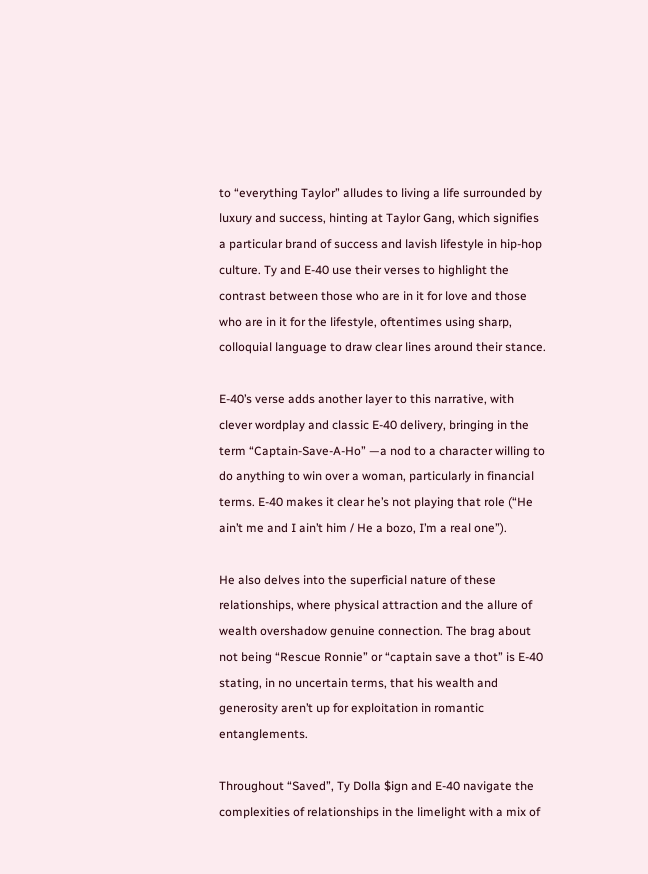to “everything Taylor” alludes to living a life surrounded by luxury and success, hinting at Taylor Gang, which signifies a particular brand of success and lavish lifestyle in hip-hop culture. Ty and E-40 use their verses to highlight the contrast between those who are in it for love and those who are in it for the lifestyle, oftentimes using sharp, colloquial language to draw clear lines around their stance.

E-40’s verse adds another layer to this narrative, with clever wordplay and classic E-40 delivery, bringing in the term “Captain-Save-A-Ho” —a nod to a character willing to do anything to win over a woman, particularly in financial terms. E-40 makes it clear he’s not playing that role (“He ain’t me and I ain’t him / He a bozo, I’m a real one”).

He also delves into the superficial nature of these relationships, where physical attraction and the allure of wealth overshadow genuine connection. The brag about not being “Rescue Ronnie” or “captain save a thot” is E-40 stating, in no uncertain terms, that his wealth and generosity aren’t up for exploitation in romantic entanglements.

Throughout “Saved”, Ty Dolla $ign and E-40 navigate the complexities of relationships in the limelight with a mix of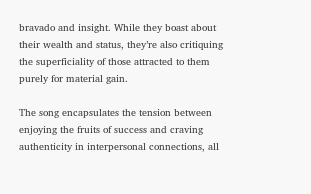bravado and insight. While they boast about their wealth and status, they’re also critiquing the superficiality of those attracted to them purely for material gain.

The song encapsulates the tension between enjoying the fruits of success and craving authenticity in interpersonal connections, all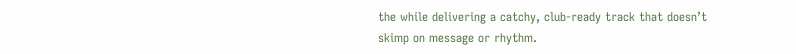the while delivering a catchy, club-ready track that doesn’t skimp on message or rhythm.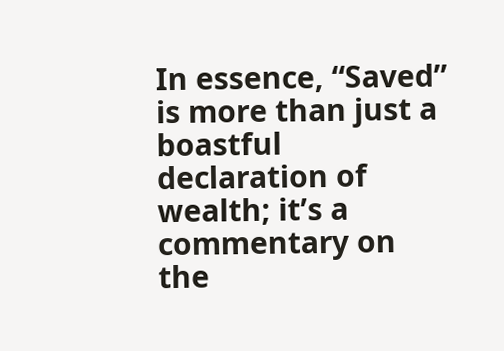In essence, “Saved” is more than just a boastful declaration of wealth; it’s a commentary on the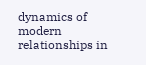dynamics of modern relationships in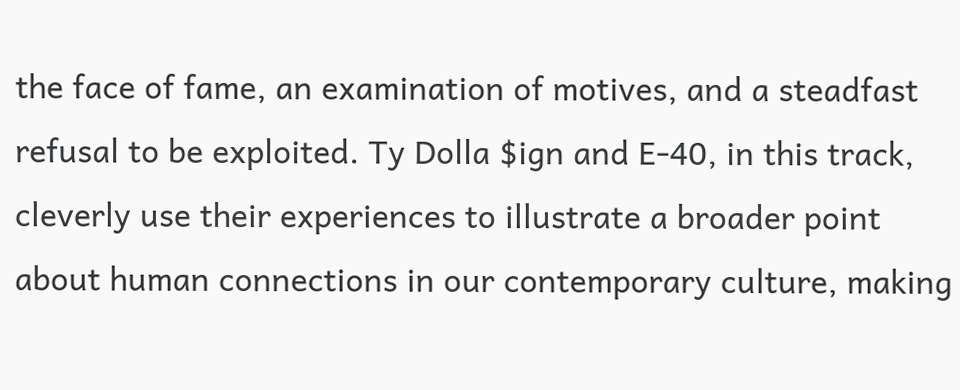the face of fame, an examination of motives, and a steadfast refusal to be exploited. Ty Dolla $ign and E-40, in this track, cleverly use their experiences to illustrate a broader point about human connections in our contemporary culture, making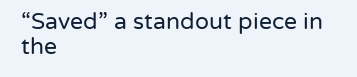“Saved” a standout piece in the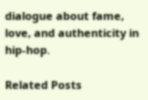dialogue about fame, love, and authenticity in hip-hop.

Related Posts